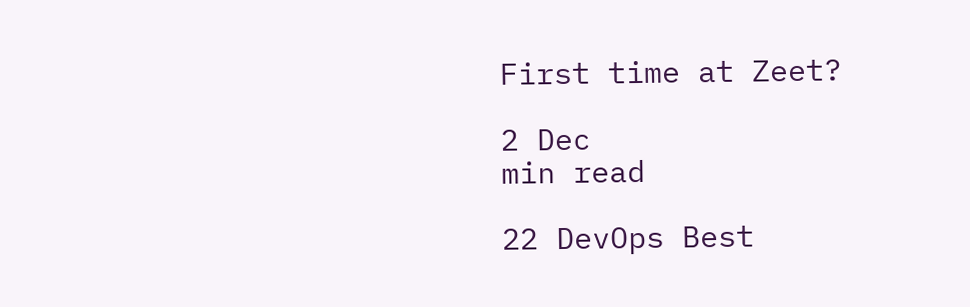First time at Zeet?

2 Dec
min read

22 DevOps Best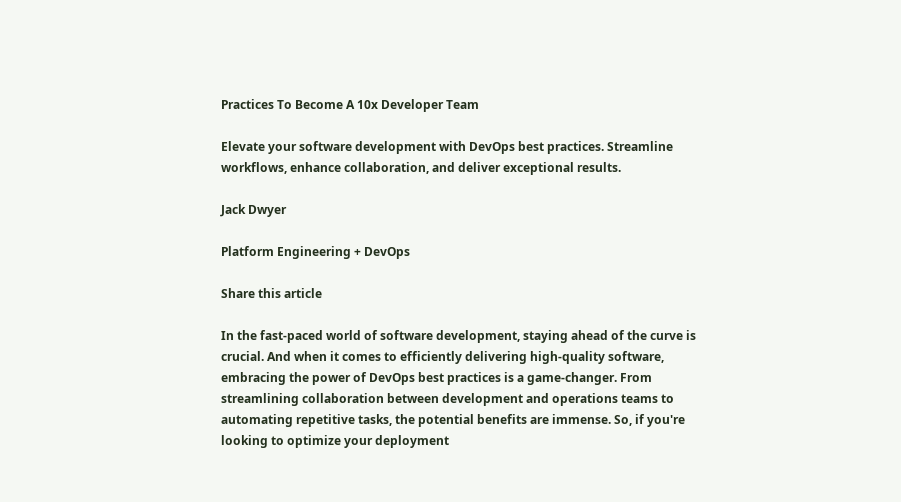Practices To Become A 10x Developer Team

Elevate your software development with DevOps best practices. Streamline workflows, enhance collaboration, and deliver exceptional results.

Jack Dwyer

Platform Engineering + DevOps

Share this article

In the fast-paced world of software development, staying ahead of the curve is crucial. And when it comes to efficiently delivering high-quality software, embracing the power of DevOps best practices is a game-changer. From streamlining collaboration between development and operations teams to automating repetitive tasks, the potential benefits are immense. So, if you're looking to optimize your deployment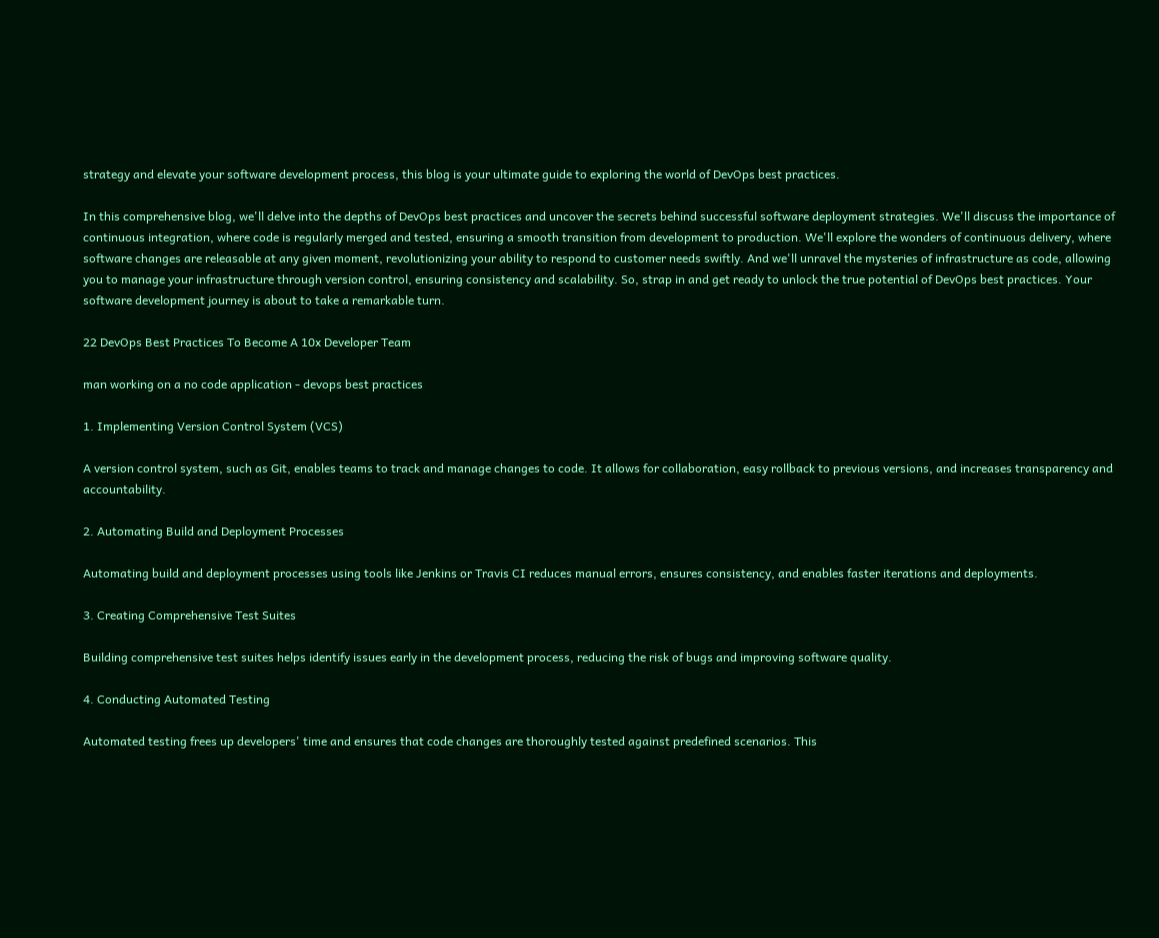strategy and elevate your software development process, this blog is your ultimate guide to exploring the world of DevOps best practices.

In this comprehensive blog, we'll delve into the depths of DevOps best practices and uncover the secrets behind successful software deployment strategies. We'll discuss the importance of continuous integration, where code is regularly merged and tested, ensuring a smooth transition from development to production. We'll explore the wonders of continuous delivery, where software changes are releasable at any given moment, revolutionizing your ability to respond to customer needs swiftly. And we'll unravel the mysteries of infrastructure as code, allowing you to manage your infrastructure through version control, ensuring consistency and scalability. So, strap in and get ready to unlock the true potential of DevOps best practices. Your software development journey is about to take a remarkable turn.

22 DevOps Best Practices To Become A 10x Developer Team

man working on a no code application - devops best practices

1. Implementing Version Control System (VCS)

A version control system, such as Git, enables teams to track and manage changes to code. It allows for collaboration, easy rollback to previous versions, and increases transparency and accountability.

2. Automating Build and Deployment Processes

Automating build and deployment processes using tools like Jenkins or Travis CI reduces manual errors, ensures consistency, and enables faster iterations and deployments.

3. Creating Comprehensive Test Suites

Building comprehensive test suites helps identify issues early in the development process, reducing the risk of bugs and improving software quality.

4. Conducting Automated Testing

Automated testing frees up developers' time and ensures that code changes are thoroughly tested against predefined scenarios. This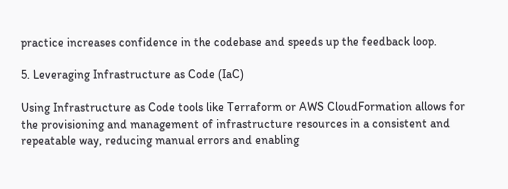practice increases confidence in the codebase and speeds up the feedback loop.

5. Leveraging Infrastructure as Code (IaC)

Using Infrastructure as Code tools like Terraform or AWS CloudFormation allows for the provisioning and management of infrastructure resources in a consistent and repeatable way, reducing manual errors and enabling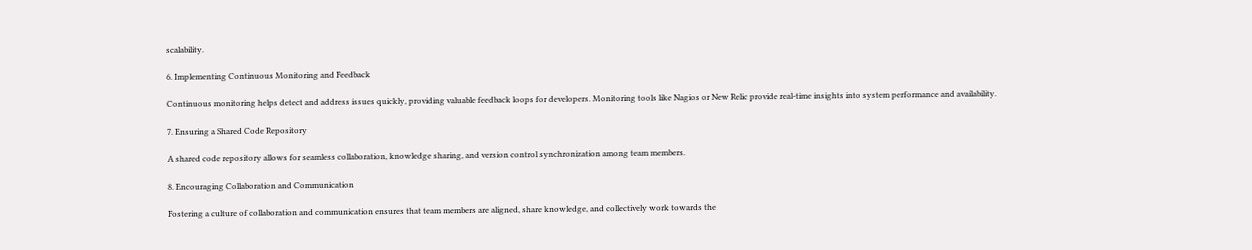scalability.

6. Implementing Continuous Monitoring and Feedback

Continuous monitoring helps detect and address issues quickly, providing valuable feedback loops for developers. Monitoring tools like Nagios or New Relic provide real-time insights into system performance and availability.

7. Ensuring a Shared Code Repository

A shared code repository allows for seamless collaboration, knowledge sharing, and version control synchronization among team members.

8. Encouraging Collaboration and Communication

Fostering a culture of collaboration and communication ensures that team members are aligned, share knowledge, and collectively work towards the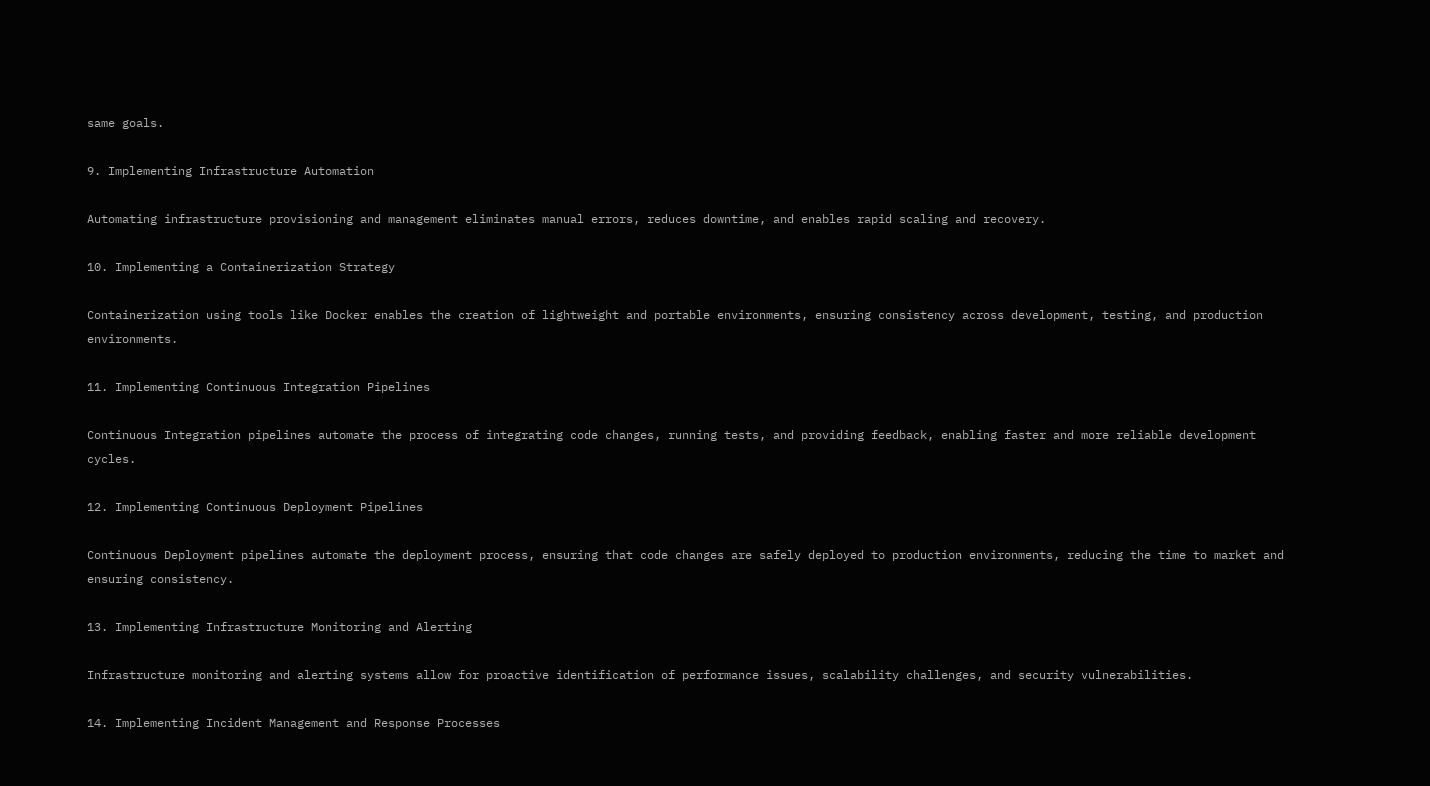same goals.

9. Implementing Infrastructure Automation

Automating infrastructure provisioning and management eliminates manual errors, reduces downtime, and enables rapid scaling and recovery.

10. Implementing a Containerization Strategy

Containerization using tools like Docker enables the creation of lightweight and portable environments, ensuring consistency across development, testing, and production environments.

11. Implementing Continuous Integration Pipelines

Continuous Integration pipelines automate the process of integrating code changes, running tests, and providing feedback, enabling faster and more reliable development cycles.

12. Implementing Continuous Deployment Pipelines

Continuous Deployment pipelines automate the deployment process, ensuring that code changes are safely deployed to production environments, reducing the time to market and ensuring consistency.

13. Implementing Infrastructure Monitoring and Alerting

Infrastructure monitoring and alerting systems allow for proactive identification of performance issues, scalability challenges, and security vulnerabilities.

14. Implementing Incident Management and Response Processes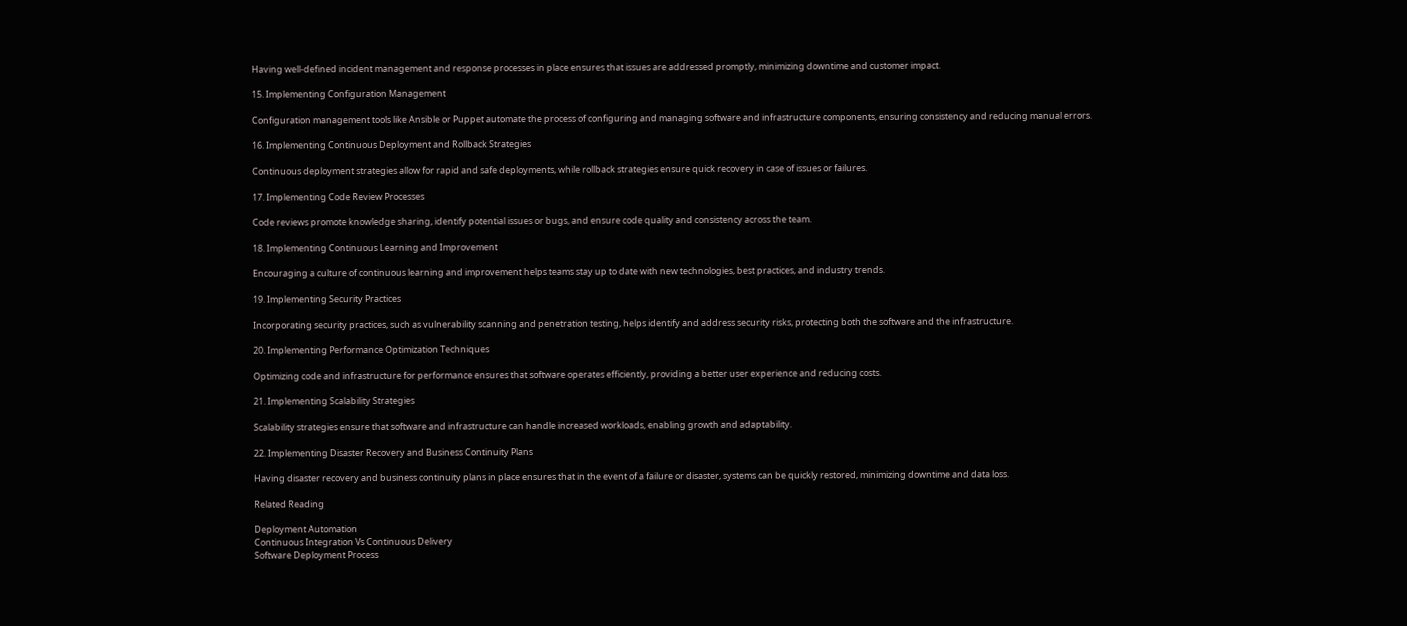Having well-defined incident management and response processes in place ensures that issues are addressed promptly, minimizing downtime and customer impact.

15. Implementing Configuration Management

Configuration management tools like Ansible or Puppet automate the process of configuring and managing software and infrastructure components, ensuring consistency and reducing manual errors.

16. Implementing Continuous Deployment and Rollback Strategies

Continuous deployment strategies allow for rapid and safe deployments, while rollback strategies ensure quick recovery in case of issues or failures.

17. Implementing Code Review Processes

Code reviews promote knowledge sharing, identify potential issues or bugs, and ensure code quality and consistency across the team.

18. Implementing Continuous Learning and Improvement

Encouraging a culture of continuous learning and improvement helps teams stay up to date with new technologies, best practices, and industry trends.

19. Implementing Security Practices

Incorporating security practices, such as vulnerability scanning and penetration testing, helps identify and address security risks, protecting both the software and the infrastructure.

20. Implementing Performance Optimization Techniques

Optimizing code and infrastructure for performance ensures that software operates efficiently, providing a better user experience and reducing costs.

21. Implementing Scalability Strategies

Scalability strategies ensure that software and infrastructure can handle increased workloads, enabling growth and adaptability.

22. Implementing Disaster Recovery and Business Continuity Plans

Having disaster recovery and business continuity plans in place ensures that in the event of a failure or disaster, systems can be quickly restored, minimizing downtime and data loss.

Related Reading

Deployment Automation
Continuous Integration Vs Continuous Delivery
Software Deployment Process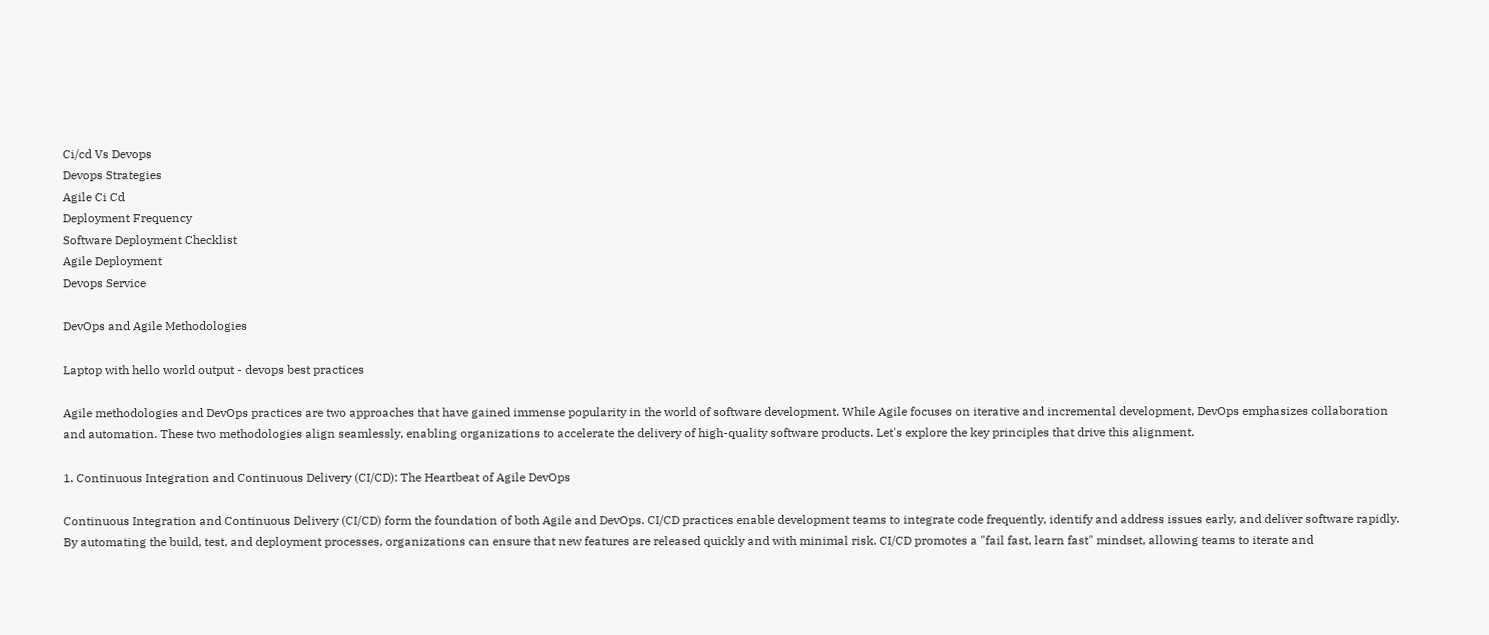Ci/cd Vs Devops
Devops Strategies
Agile Ci Cd
Deployment Frequency
Software Deployment Checklist
Agile Deployment
Devops Service

DevOps and Agile Methodologies

Laptop with hello world output - devops best practices

Agile methodologies and DevOps practices are two approaches that have gained immense popularity in the world of software development. While Agile focuses on iterative and incremental development, DevOps emphasizes collaboration and automation. These two methodologies align seamlessly, enabling organizations to accelerate the delivery of high-quality software products. Let's explore the key principles that drive this alignment.

1. Continuous Integration and Continuous Delivery (CI/CD): The Heartbeat of Agile DevOps

Continuous Integration and Continuous Delivery (CI/CD) form the foundation of both Agile and DevOps. CI/CD practices enable development teams to integrate code frequently, identify and address issues early, and deliver software rapidly. By automating the build, test, and deployment processes, organizations can ensure that new features are released quickly and with minimal risk. CI/CD promotes a "fail fast, learn fast" mindset, allowing teams to iterate and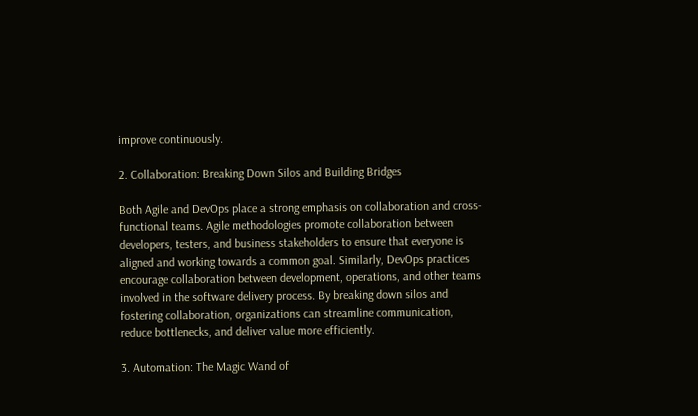improve continuously.

2. Collaboration: Breaking Down Silos and Building Bridges

Both Agile and DevOps place a strong emphasis on collaboration and cross-functional teams. Agile methodologies promote collaboration between developers, testers, and business stakeholders to ensure that everyone is aligned and working towards a common goal. Similarly, DevOps practices encourage collaboration between development, operations, and other teams involved in the software delivery process. By breaking down silos and fostering collaboration, organizations can streamline communication, reduce bottlenecks, and deliver value more efficiently.

3. Automation: The Magic Wand of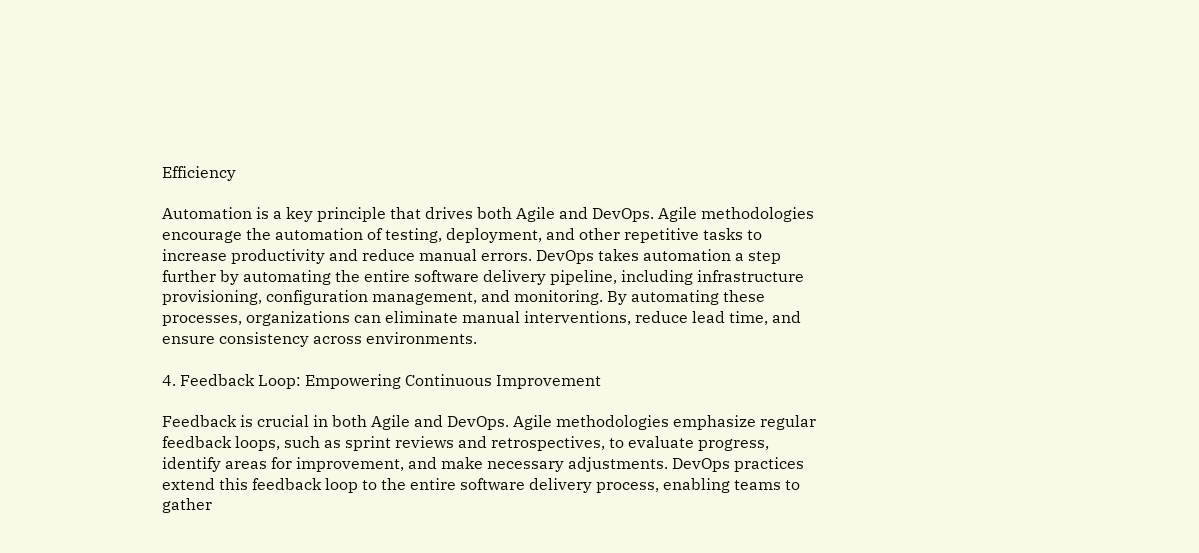Efficiency

Automation is a key principle that drives both Agile and DevOps. Agile methodologies encourage the automation of testing, deployment, and other repetitive tasks to increase productivity and reduce manual errors. DevOps takes automation a step further by automating the entire software delivery pipeline, including infrastructure provisioning, configuration management, and monitoring. By automating these processes, organizations can eliminate manual interventions, reduce lead time, and ensure consistency across environments.

4. Feedback Loop: Empowering Continuous Improvement

Feedback is crucial in both Agile and DevOps. Agile methodologies emphasize regular feedback loops, such as sprint reviews and retrospectives, to evaluate progress, identify areas for improvement, and make necessary adjustments. DevOps practices extend this feedback loop to the entire software delivery process, enabling teams to gather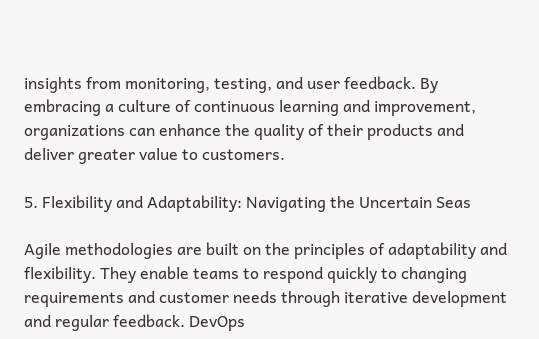insights from monitoring, testing, and user feedback. By embracing a culture of continuous learning and improvement, organizations can enhance the quality of their products and deliver greater value to customers.

5. Flexibility and Adaptability: Navigating the Uncertain Seas

Agile methodologies are built on the principles of adaptability and flexibility. They enable teams to respond quickly to changing requirements and customer needs through iterative development and regular feedback. DevOps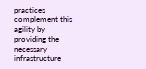practices complement this agility by providing the necessary infrastructure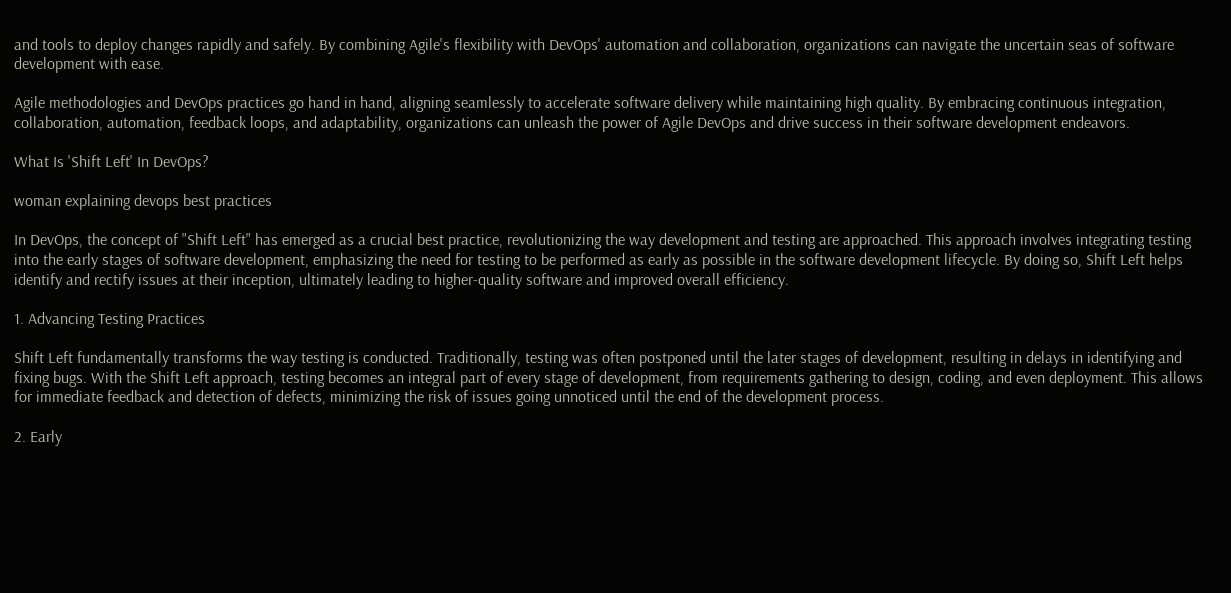and tools to deploy changes rapidly and safely. By combining Agile's flexibility with DevOps' automation and collaboration, organizations can navigate the uncertain seas of software development with ease.

Agile methodologies and DevOps practices go hand in hand, aligning seamlessly to accelerate software delivery while maintaining high quality. By embracing continuous integration, collaboration, automation, feedback loops, and adaptability, organizations can unleash the power of Agile DevOps and drive success in their software development endeavors.

What Is 'Shift Left' In DevOps?

woman explaining devops best practices

In DevOps, the concept of "Shift Left" has emerged as a crucial best practice, revolutionizing the way development and testing are approached. This approach involves integrating testing into the early stages of software development, emphasizing the need for testing to be performed as early as possible in the software development lifecycle. By doing so, Shift Left helps identify and rectify issues at their inception, ultimately leading to higher-quality software and improved overall efficiency.

1. Advancing Testing Practices

Shift Left fundamentally transforms the way testing is conducted. Traditionally, testing was often postponed until the later stages of development, resulting in delays in identifying and fixing bugs. With the Shift Left approach, testing becomes an integral part of every stage of development, from requirements gathering to design, coding, and even deployment. This allows for immediate feedback and detection of defects, minimizing the risk of issues going unnoticed until the end of the development process.

2. Early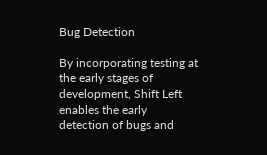Bug Detection

By incorporating testing at the early stages of development, Shift Left enables the early detection of bugs and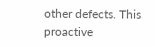other defects. This proactive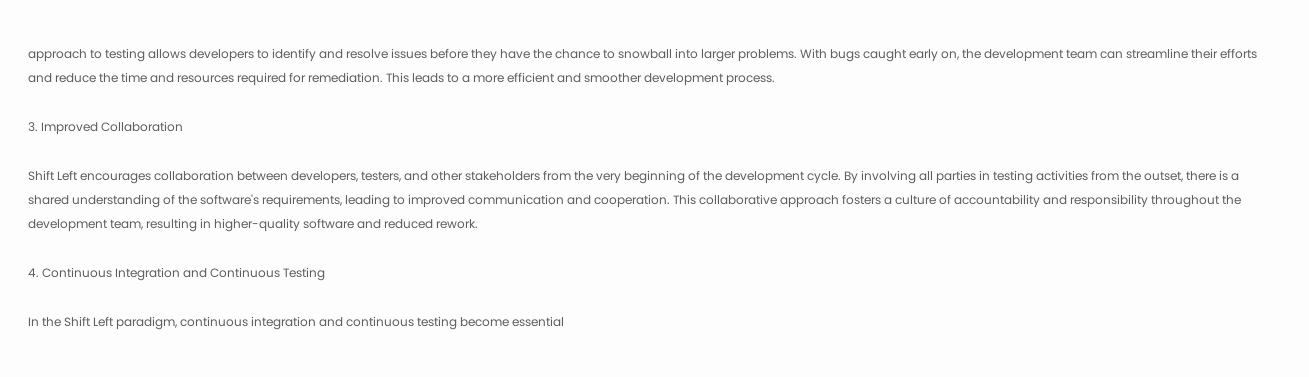approach to testing allows developers to identify and resolve issues before they have the chance to snowball into larger problems. With bugs caught early on, the development team can streamline their efforts and reduce the time and resources required for remediation. This leads to a more efficient and smoother development process.

3. Improved Collaboration

Shift Left encourages collaboration between developers, testers, and other stakeholders from the very beginning of the development cycle. By involving all parties in testing activities from the outset, there is a shared understanding of the software's requirements, leading to improved communication and cooperation. This collaborative approach fosters a culture of accountability and responsibility throughout the development team, resulting in higher-quality software and reduced rework.

4. Continuous Integration and Continuous Testing

In the Shift Left paradigm, continuous integration and continuous testing become essential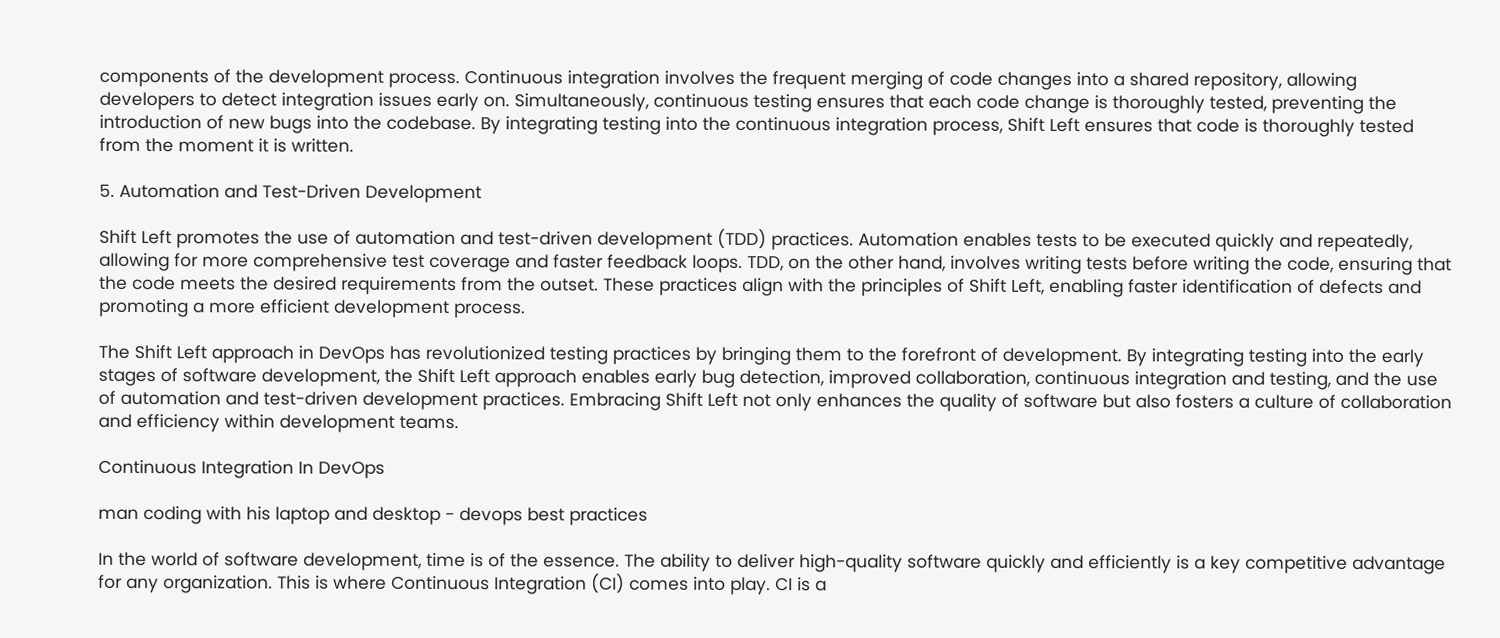components of the development process. Continuous integration involves the frequent merging of code changes into a shared repository, allowing developers to detect integration issues early on. Simultaneously, continuous testing ensures that each code change is thoroughly tested, preventing the introduction of new bugs into the codebase. By integrating testing into the continuous integration process, Shift Left ensures that code is thoroughly tested from the moment it is written.

5. Automation and Test-Driven Development

Shift Left promotes the use of automation and test-driven development (TDD) practices. Automation enables tests to be executed quickly and repeatedly, allowing for more comprehensive test coverage and faster feedback loops. TDD, on the other hand, involves writing tests before writing the code, ensuring that the code meets the desired requirements from the outset. These practices align with the principles of Shift Left, enabling faster identification of defects and promoting a more efficient development process.

The Shift Left approach in DevOps has revolutionized testing practices by bringing them to the forefront of development. By integrating testing into the early stages of software development, the Shift Left approach enables early bug detection, improved collaboration, continuous integration and testing, and the use of automation and test-driven development practices. Embracing Shift Left not only enhances the quality of software but also fosters a culture of collaboration and efficiency within development teams.

Continuous Integration In DevOps

man coding with his laptop and desktop - devops best practices

In the world of software development, time is of the essence. The ability to deliver high-quality software quickly and efficiently is a key competitive advantage for any organization. This is where Continuous Integration (CI) comes into play. CI is a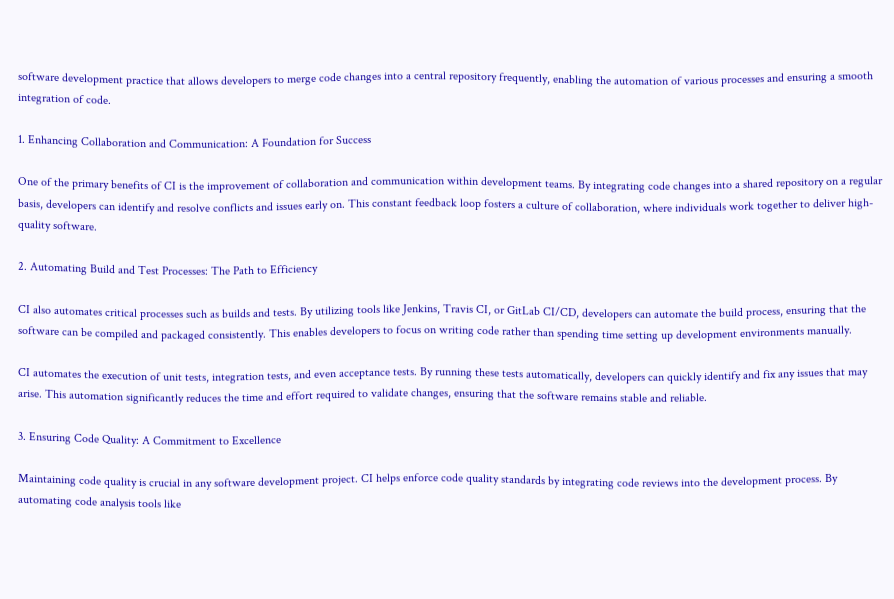software development practice that allows developers to merge code changes into a central repository frequently, enabling the automation of various processes and ensuring a smooth integration of code.

1. Enhancing Collaboration and Communication: A Foundation for Success

One of the primary benefits of CI is the improvement of collaboration and communication within development teams. By integrating code changes into a shared repository on a regular basis, developers can identify and resolve conflicts and issues early on. This constant feedback loop fosters a culture of collaboration, where individuals work together to deliver high-quality software.

2. Automating Build and Test Processes: The Path to Efficiency

CI also automates critical processes such as builds and tests. By utilizing tools like Jenkins, Travis CI, or GitLab CI/CD, developers can automate the build process, ensuring that the software can be compiled and packaged consistently. This enables developers to focus on writing code rather than spending time setting up development environments manually.

CI automates the execution of unit tests, integration tests, and even acceptance tests. By running these tests automatically, developers can quickly identify and fix any issues that may arise. This automation significantly reduces the time and effort required to validate changes, ensuring that the software remains stable and reliable.

3. Ensuring Code Quality: A Commitment to Excellence

Maintaining code quality is crucial in any software development project. CI helps enforce code quality standards by integrating code reviews into the development process. By automating code analysis tools like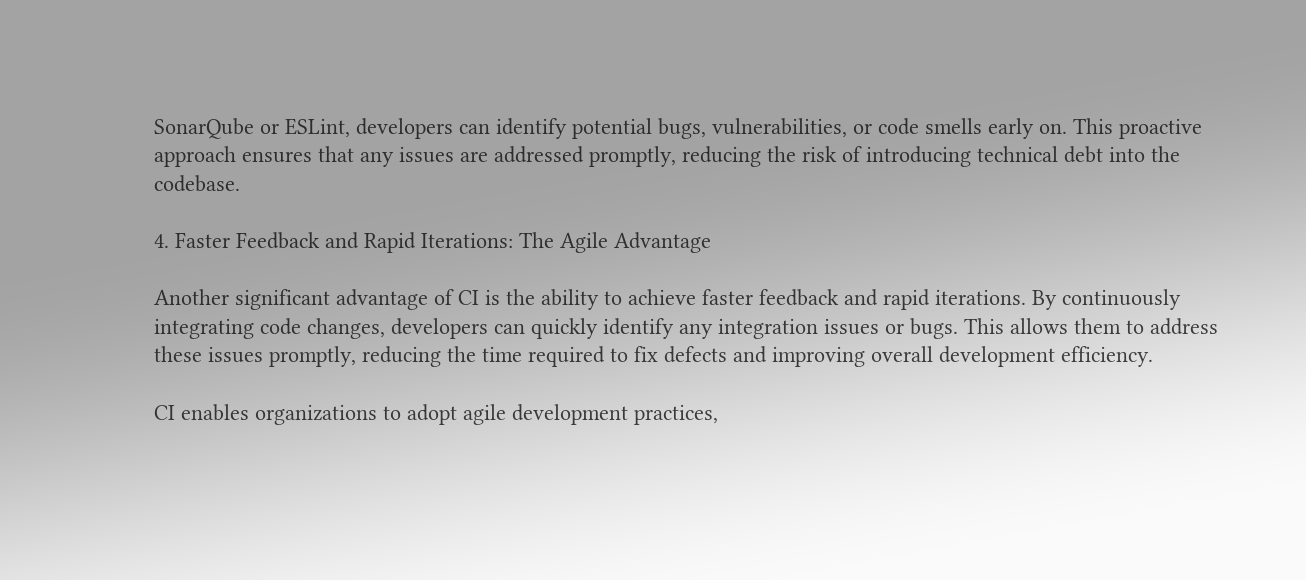SonarQube or ESLint, developers can identify potential bugs, vulnerabilities, or code smells early on. This proactive approach ensures that any issues are addressed promptly, reducing the risk of introducing technical debt into the codebase.

4. Faster Feedback and Rapid Iterations: The Agile Advantage

Another significant advantage of CI is the ability to achieve faster feedback and rapid iterations. By continuously integrating code changes, developers can quickly identify any integration issues or bugs. This allows them to address these issues promptly, reducing the time required to fix defects and improving overall development efficiency.

CI enables organizations to adopt agile development practices,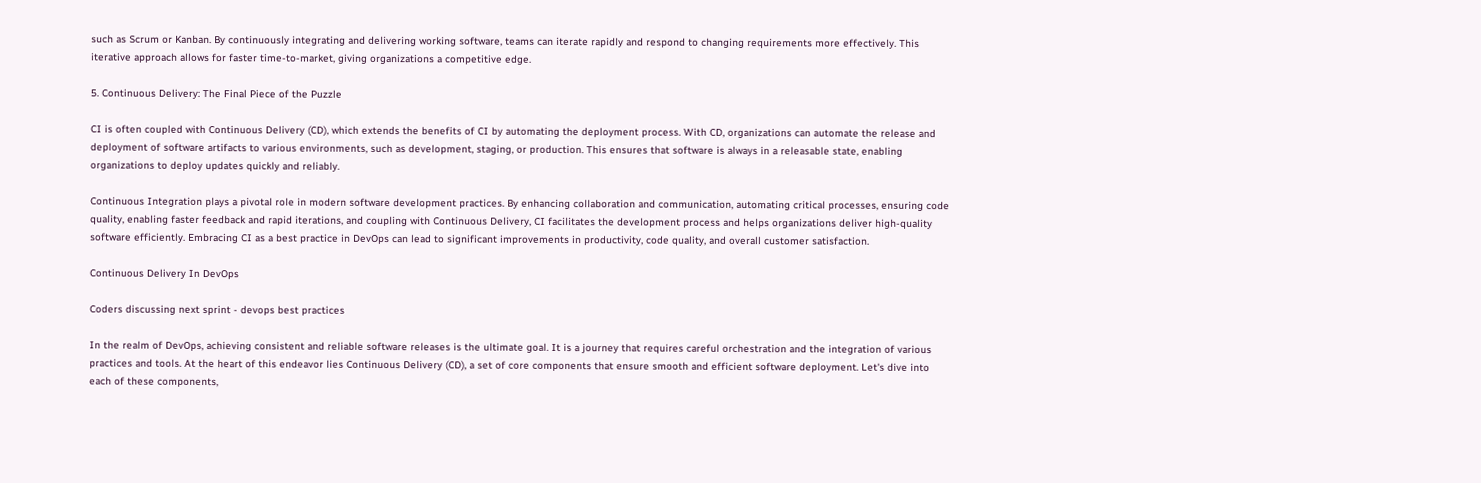such as Scrum or Kanban. By continuously integrating and delivering working software, teams can iterate rapidly and respond to changing requirements more effectively. This iterative approach allows for faster time-to-market, giving organizations a competitive edge.

5. Continuous Delivery: The Final Piece of the Puzzle

CI is often coupled with Continuous Delivery (CD), which extends the benefits of CI by automating the deployment process. With CD, organizations can automate the release and deployment of software artifacts to various environments, such as development, staging, or production. This ensures that software is always in a releasable state, enabling organizations to deploy updates quickly and reliably.

Continuous Integration plays a pivotal role in modern software development practices. By enhancing collaboration and communication, automating critical processes, ensuring code quality, enabling faster feedback and rapid iterations, and coupling with Continuous Delivery, CI facilitates the development process and helps organizations deliver high-quality software efficiently. Embracing CI as a best practice in DevOps can lead to significant improvements in productivity, code quality, and overall customer satisfaction.

Continuous Delivery In DevOps

Coders discussing next sprint - devops best practices

In the realm of DevOps, achieving consistent and reliable software releases is the ultimate goal. It is a journey that requires careful orchestration and the integration of various practices and tools. At the heart of this endeavor lies Continuous Delivery (CD), a set of core components that ensure smooth and efficient software deployment. Let's dive into each of these components,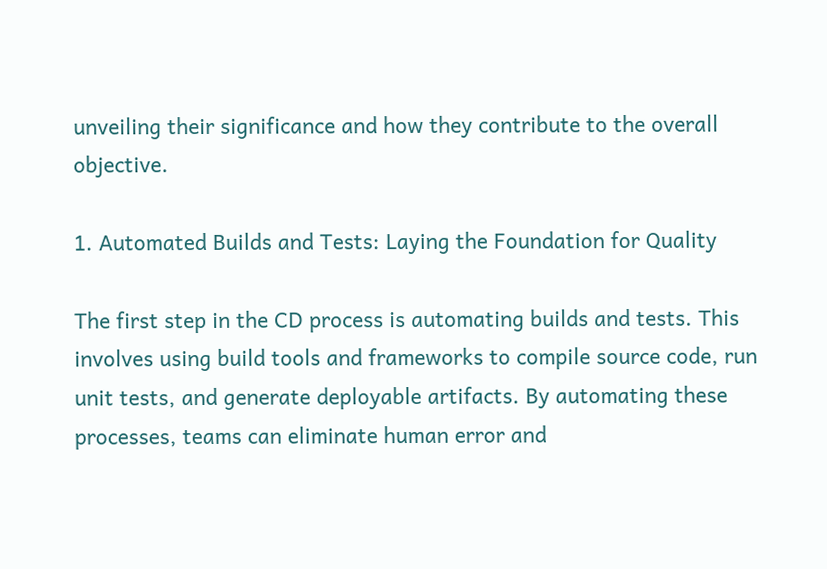unveiling their significance and how they contribute to the overall objective.

1. Automated Builds and Tests: Laying the Foundation for Quality

The first step in the CD process is automating builds and tests. This involves using build tools and frameworks to compile source code, run unit tests, and generate deployable artifacts. By automating these processes, teams can eliminate human error and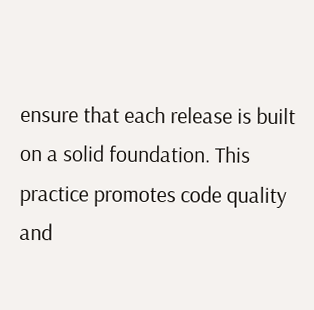ensure that each release is built on a solid foundation. This practice promotes code quality and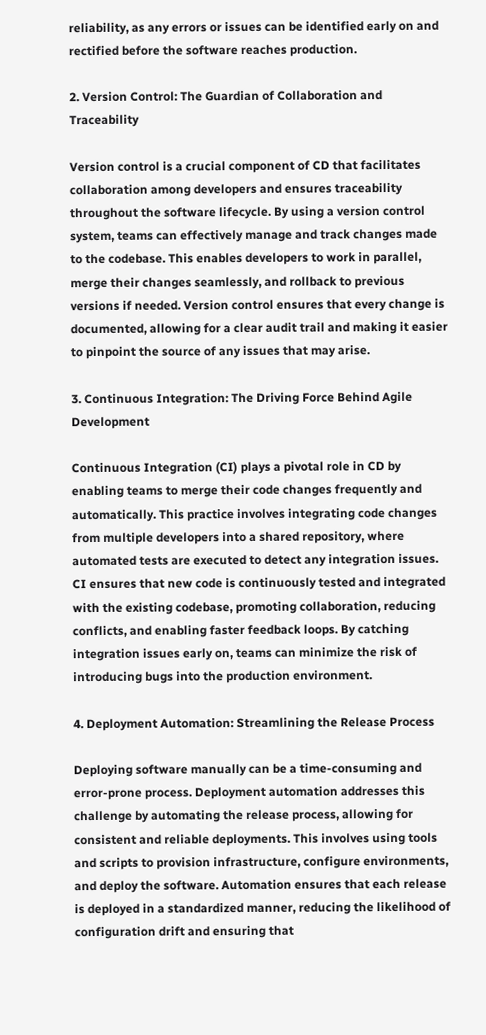reliability, as any errors or issues can be identified early on and rectified before the software reaches production.

2. Version Control: The Guardian of Collaboration and Traceability

Version control is a crucial component of CD that facilitates collaboration among developers and ensures traceability throughout the software lifecycle. By using a version control system, teams can effectively manage and track changes made to the codebase. This enables developers to work in parallel, merge their changes seamlessly, and rollback to previous versions if needed. Version control ensures that every change is documented, allowing for a clear audit trail and making it easier to pinpoint the source of any issues that may arise.

3. Continuous Integration: The Driving Force Behind Agile Development

Continuous Integration (CI) plays a pivotal role in CD by enabling teams to merge their code changes frequently and automatically. This practice involves integrating code changes from multiple developers into a shared repository, where automated tests are executed to detect any integration issues. CI ensures that new code is continuously tested and integrated with the existing codebase, promoting collaboration, reducing conflicts, and enabling faster feedback loops. By catching integration issues early on, teams can minimize the risk of introducing bugs into the production environment.

4. Deployment Automation: Streamlining the Release Process

Deploying software manually can be a time-consuming and error-prone process. Deployment automation addresses this challenge by automating the release process, allowing for consistent and reliable deployments. This involves using tools and scripts to provision infrastructure, configure environments, and deploy the software. Automation ensures that each release is deployed in a standardized manner, reducing the likelihood of configuration drift and ensuring that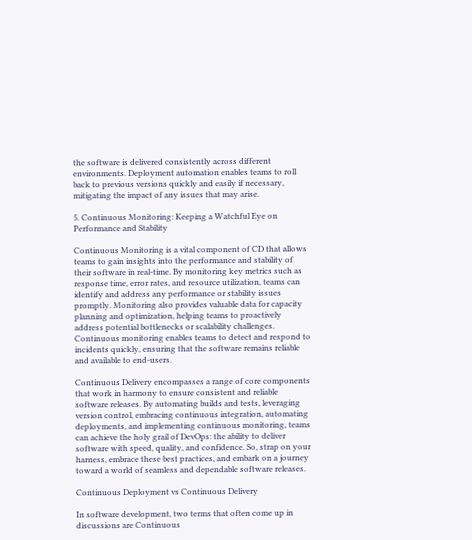the software is delivered consistently across different environments. Deployment automation enables teams to roll back to previous versions quickly and easily if necessary, mitigating the impact of any issues that may arise.

5. Continuous Monitoring: Keeping a Watchful Eye on Performance and Stability

Continuous Monitoring is a vital component of CD that allows teams to gain insights into the performance and stability of their software in real-time. By monitoring key metrics such as response time, error rates, and resource utilization, teams can identify and address any performance or stability issues promptly. Monitoring also provides valuable data for capacity planning and optimization, helping teams to proactively address potential bottlenecks or scalability challenges. Continuous monitoring enables teams to detect and respond to incidents quickly, ensuring that the software remains reliable and available to end-users.

Continuous Delivery encompasses a range of core components that work in harmony to ensure consistent and reliable software releases. By automating builds and tests, leveraging version control, embracing continuous integration, automating deployments, and implementing continuous monitoring, teams can achieve the holy grail of DevOps: the ability to deliver software with speed, quality, and confidence. So, strap on your harness, embrace these best practices, and embark on a journey toward a world of seamless and dependable software releases.

Continuous Deployment vs Continuous Delivery

In software development, two terms that often come up in discussions are Continuous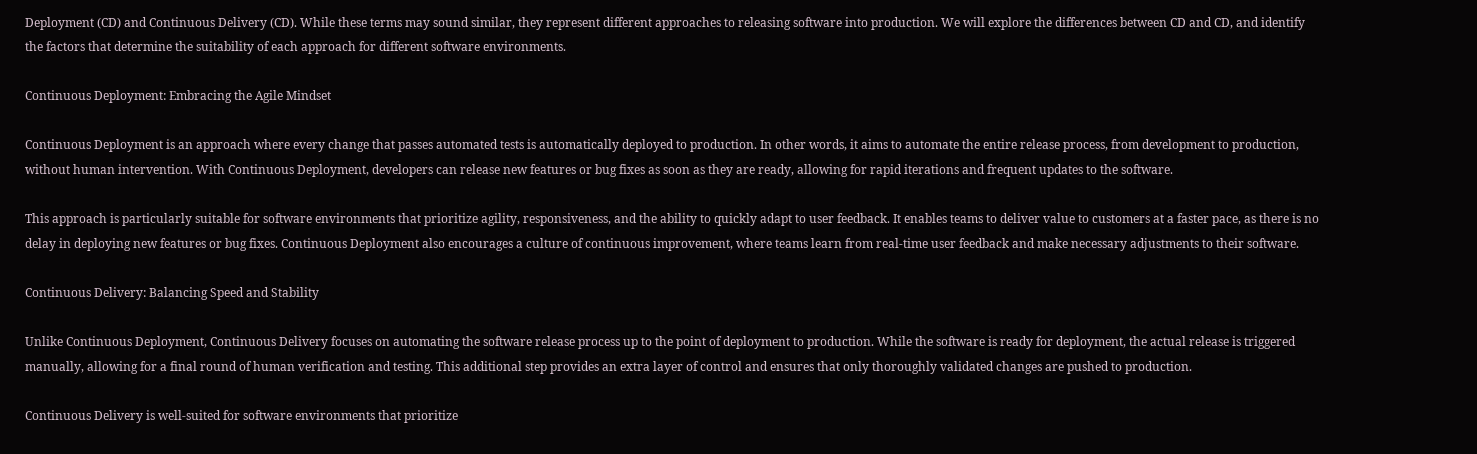Deployment (CD) and Continuous Delivery (CD). While these terms may sound similar, they represent different approaches to releasing software into production. We will explore the differences between CD and CD, and identify the factors that determine the suitability of each approach for different software environments.

Continuous Deployment: Embracing the Agile Mindset

Continuous Deployment is an approach where every change that passes automated tests is automatically deployed to production. In other words, it aims to automate the entire release process, from development to production, without human intervention. With Continuous Deployment, developers can release new features or bug fixes as soon as they are ready, allowing for rapid iterations and frequent updates to the software.

This approach is particularly suitable for software environments that prioritize agility, responsiveness, and the ability to quickly adapt to user feedback. It enables teams to deliver value to customers at a faster pace, as there is no delay in deploying new features or bug fixes. Continuous Deployment also encourages a culture of continuous improvement, where teams learn from real-time user feedback and make necessary adjustments to their software.

Continuous Delivery: Balancing Speed and Stability

Unlike Continuous Deployment, Continuous Delivery focuses on automating the software release process up to the point of deployment to production. While the software is ready for deployment, the actual release is triggered manually, allowing for a final round of human verification and testing. This additional step provides an extra layer of control and ensures that only thoroughly validated changes are pushed to production.

Continuous Delivery is well-suited for software environments that prioritize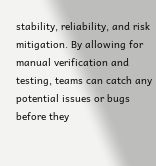stability, reliability, and risk mitigation. By allowing for manual verification and testing, teams can catch any potential issues or bugs before they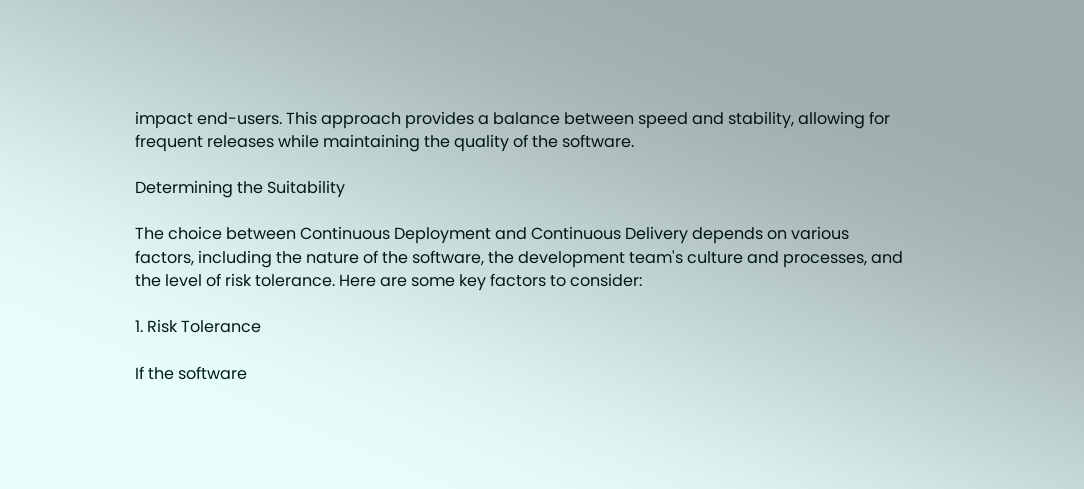impact end-users. This approach provides a balance between speed and stability, allowing for frequent releases while maintaining the quality of the software.

Determining the Suitability

The choice between Continuous Deployment and Continuous Delivery depends on various factors, including the nature of the software, the development team's culture and processes, and the level of risk tolerance. Here are some key factors to consider:

1. Risk Tolerance

If the software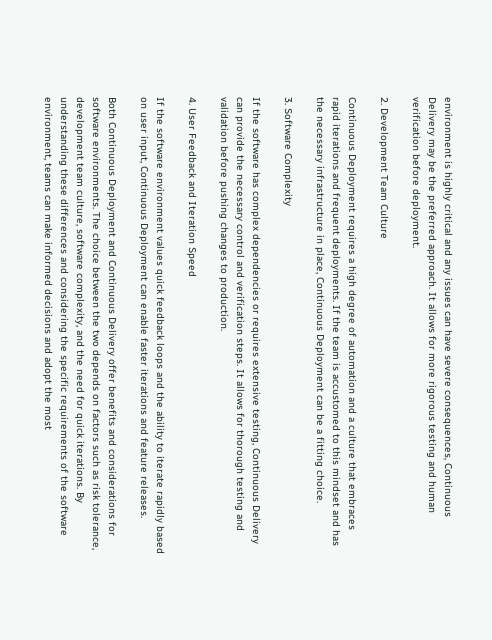environment is highly critical and any issues can have severe consequences, Continuous Delivery may be the preferred approach. It allows for more rigorous testing and human verification before deployment.

2. Development Team Culture

Continuous Deployment requires a high degree of automation and a culture that embraces rapid iterations and frequent deployments. If the team is accustomed to this mindset and has the necessary infrastructure in place, Continuous Deployment can be a fitting choice.

3. Software Complexity

If the software has complex dependencies or requires extensive testing, Continuous Delivery can provide the necessary control and verification steps. It allows for thorough testing and validation before pushing changes to production.

4. User Feedback and Iteration Speed

If the software environment values quick feedback loops and the ability to iterate rapidly based on user input, Continuous Deployment can enable faster iterations and feature releases.

Both Continuous Deployment and Continuous Delivery offer benefits and considerations for software environments. The choice between the two depends on factors such as risk tolerance, development team culture, software complexity, and the need for quick iterations. By understanding these differences and considering the specific requirements of the software environment, teams can make informed decisions and adopt the most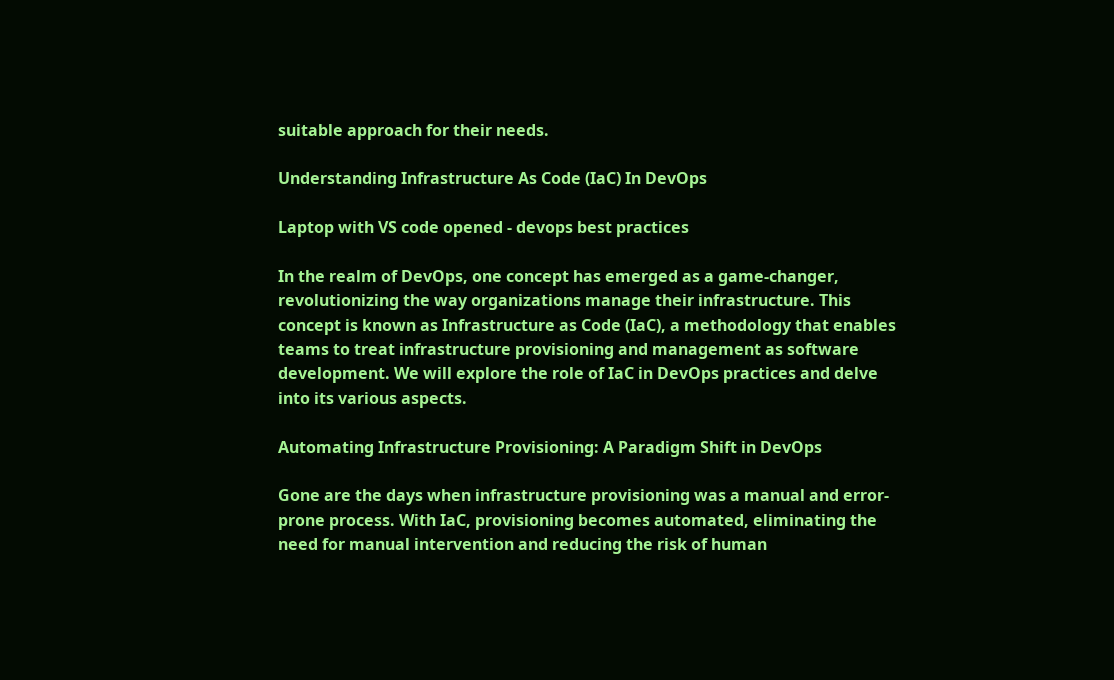suitable approach for their needs.

Understanding Infrastructure As Code (IaC) In DevOps

Laptop with VS code opened - devops best practices

In the realm of DevOps, one concept has emerged as a game-changer, revolutionizing the way organizations manage their infrastructure. This concept is known as Infrastructure as Code (IaC), a methodology that enables teams to treat infrastructure provisioning and management as software development. We will explore the role of IaC in DevOps practices and delve into its various aspects.

Automating Infrastructure Provisioning: A Paradigm Shift in DevOps

Gone are the days when infrastructure provisioning was a manual and error-prone process. With IaC, provisioning becomes automated, eliminating the need for manual intervention and reducing the risk of human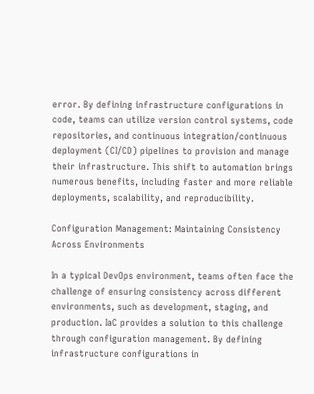error. By defining infrastructure configurations in code, teams can utilize version control systems, code repositories, and continuous integration/continuous deployment (CI/CD) pipelines to provision and manage their infrastructure. This shift to automation brings numerous benefits, including faster and more reliable deployments, scalability, and reproducibility.

Configuration Management: Maintaining Consistency Across Environments

In a typical DevOps environment, teams often face the challenge of ensuring consistency across different environments, such as development, staging, and production. IaC provides a solution to this challenge through configuration management. By defining infrastructure configurations in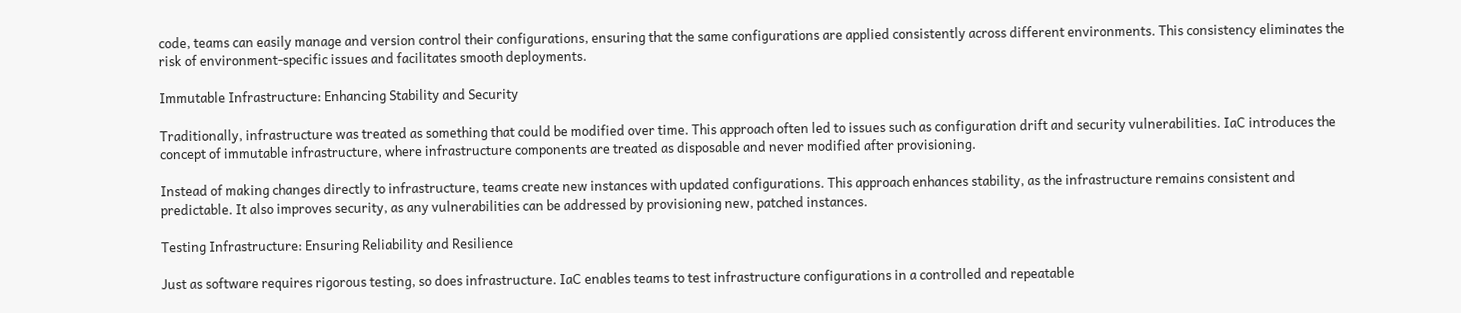code, teams can easily manage and version control their configurations, ensuring that the same configurations are applied consistently across different environments. This consistency eliminates the risk of environment-specific issues and facilitates smooth deployments.

Immutable Infrastructure: Enhancing Stability and Security

Traditionally, infrastructure was treated as something that could be modified over time. This approach often led to issues such as configuration drift and security vulnerabilities. IaC introduces the concept of immutable infrastructure, where infrastructure components are treated as disposable and never modified after provisioning.

Instead of making changes directly to infrastructure, teams create new instances with updated configurations. This approach enhances stability, as the infrastructure remains consistent and predictable. It also improves security, as any vulnerabilities can be addressed by provisioning new, patched instances.

Testing Infrastructure: Ensuring Reliability and Resilience

Just as software requires rigorous testing, so does infrastructure. IaC enables teams to test infrastructure configurations in a controlled and repeatable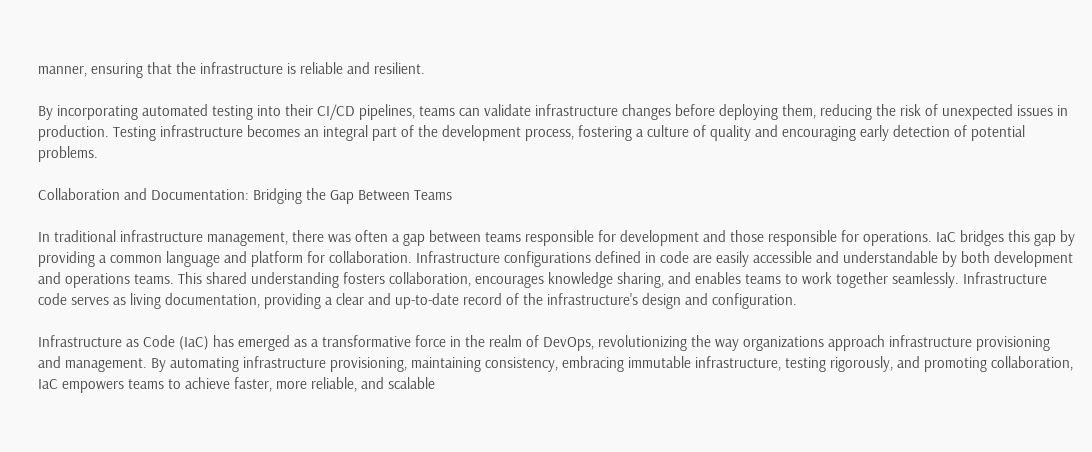manner, ensuring that the infrastructure is reliable and resilient.

By incorporating automated testing into their CI/CD pipelines, teams can validate infrastructure changes before deploying them, reducing the risk of unexpected issues in production. Testing infrastructure becomes an integral part of the development process, fostering a culture of quality and encouraging early detection of potential problems.

Collaboration and Documentation: Bridging the Gap Between Teams

In traditional infrastructure management, there was often a gap between teams responsible for development and those responsible for operations. IaC bridges this gap by providing a common language and platform for collaboration. Infrastructure configurations defined in code are easily accessible and understandable by both development and operations teams. This shared understanding fosters collaboration, encourages knowledge sharing, and enables teams to work together seamlessly. Infrastructure code serves as living documentation, providing a clear and up-to-date record of the infrastructure's design and configuration.

Infrastructure as Code (IaC) has emerged as a transformative force in the realm of DevOps, revolutionizing the way organizations approach infrastructure provisioning and management. By automating infrastructure provisioning, maintaining consistency, embracing immutable infrastructure, testing rigorously, and promoting collaboration, IaC empowers teams to achieve faster, more reliable, and scalable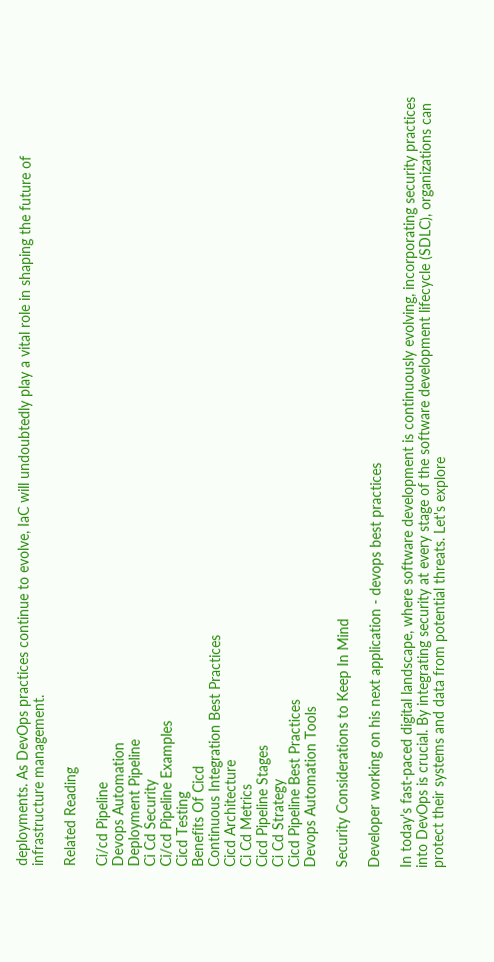deployments. As DevOps practices continue to evolve, IaC will undoubtedly play a vital role in shaping the future of infrastructure management.

Related Reading

Ci/cd Pipeline
Devops Automation
Deployment Pipeline
Ci Cd Security
Ci/cd Pipeline Examples
Cicd Testing
Benefits Of Cicd
Continuous Integration Best Practices
Cicd Architecture
Ci Cd Metrics
Cicd Pipeline Stages
Ci Cd Strategy
Cicd Pipeline Best Practices
Devops Automation Tools

Security Considerations to Keep In Mind

Developer working on his next application - devops best practices

In today's fast-paced digital landscape, where software development is continuously evolving, incorporating security practices into DevOps is crucial. By integrating security at every stage of the software development lifecycle (SDLC), organizations can protect their systems and data from potential threats. Let's explore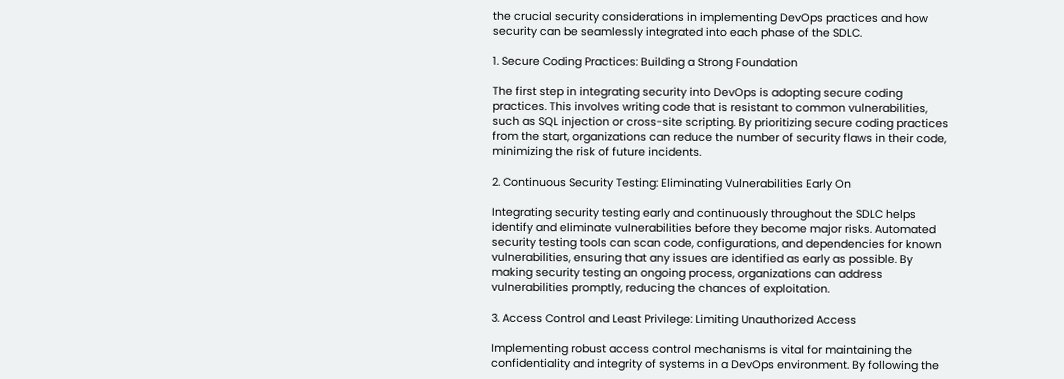the crucial security considerations in implementing DevOps practices and how security can be seamlessly integrated into each phase of the SDLC.

1. Secure Coding Practices: Building a Strong Foundation

The first step in integrating security into DevOps is adopting secure coding practices. This involves writing code that is resistant to common vulnerabilities, such as SQL injection or cross-site scripting. By prioritizing secure coding practices from the start, organizations can reduce the number of security flaws in their code, minimizing the risk of future incidents.

2. Continuous Security Testing: Eliminating Vulnerabilities Early On

Integrating security testing early and continuously throughout the SDLC helps identify and eliminate vulnerabilities before they become major risks. Automated security testing tools can scan code, configurations, and dependencies for known vulnerabilities, ensuring that any issues are identified as early as possible. By making security testing an ongoing process, organizations can address vulnerabilities promptly, reducing the chances of exploitation.

3. Access Control and Least Privilege: Limiting Unauthorized Access

Implementing robust access control mechanisms is vital for maintaining the confidentiality and integrity of systems in a DevOps environment. By following the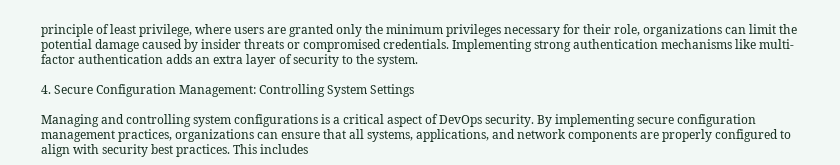principle of least privilege, where users are granted only the minimum privileges necessary for their role, organizations can limit the potential damage caused by insider threats or compromised credentials. Implementing strong authentication mechanisms like multi-factor authentication adds an extra layer of security to the system.

4. Secure Configuration Management: Controlling System Settings

Managing and controlling system configurations is a critical aspect of DevOps security. By implementing secure configuration management practices, organizations can ensure that all systems, applications, and network components are properly configured to align with security best practices. This includes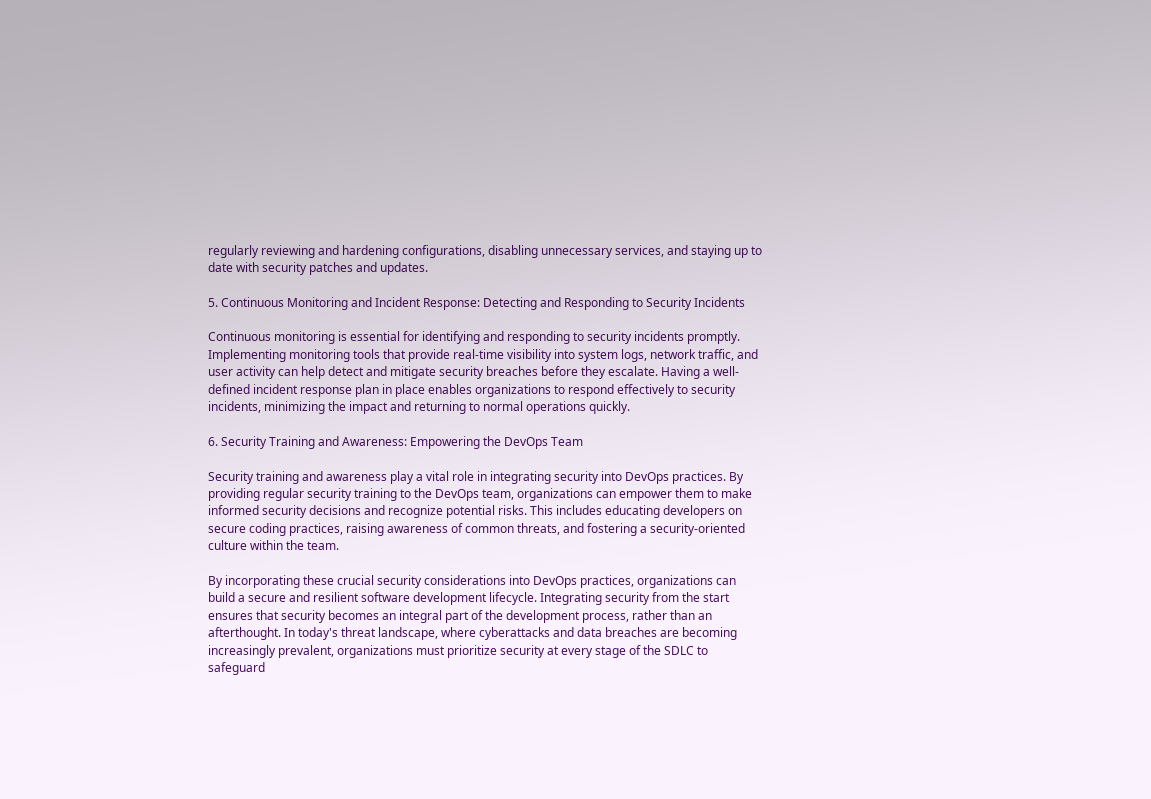regularly reviewing and hardening configurations, disabling unnecessary services, and staying up to date with security patches and updates.

5. Continuous Monitoring and Incident Response: Detecting and Responding to Security Incidents

Continuous monitoring is essential for identifying and responding to security incidents promptly. Implementing monitoring tools that provide real-time visibility into system logs, network traffic, and user activity can help detect and mitigate security breaches before they escalate. Having a well-defined incident response plan in place enables organizations to respond effectively to security incidents, minimizing the impact and returning to normal operations quickly.

6. Security Training and Awareness: Empowering the DevOps Team

Security training and awareness play a vital role in integrating security into DevOps practices. By providing regular security training to the DevOps team, organizations can empower them to make informed security decisions and recognize potential risks. This includes educating developers on secure coding practices, raising awareness of common threats, and fostering a security-oriented culture within the team.

By incorporating these crucial security considerations into DevOps practices, organizations can build a secure and resilient software development lifecycle. Integrating security from the start ensures that security becomes an integral part of the development process, rather than an afterthought. In today's threat landscape, where cyberattacks and data breaches are becoming increasingly prevalent, organizations must prioritize security at every stage of the SDLC to safeguard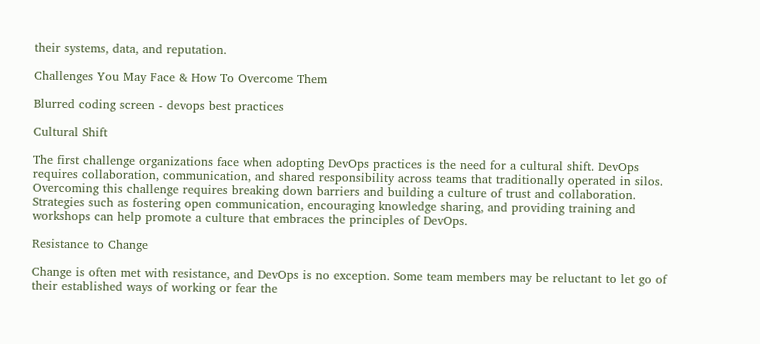their systems, data, and reputation.

Challenges You May Face & How To Overcome Them

Blurred coding screen - devops best practices

Cultural Shift

The first challenge organizations face when adopting DevOps practices is the need for a cultural shift. DevOps requires collaboration, communication, and shared responsibility across teams that traditionally operated in silos. Overcoming this challenge requires breaking down barriers and building a culture of trust and collaboration. Strategies such as fostering open communication, encouraging knowledge sharing, and providing training and workshops can help promote a culture that embraces the principles of DevOps.

Resistance to Change

Change is often met with resistance, and DevOps is no exception. Some team members may be reluctant to let go of their established ways of working or fear the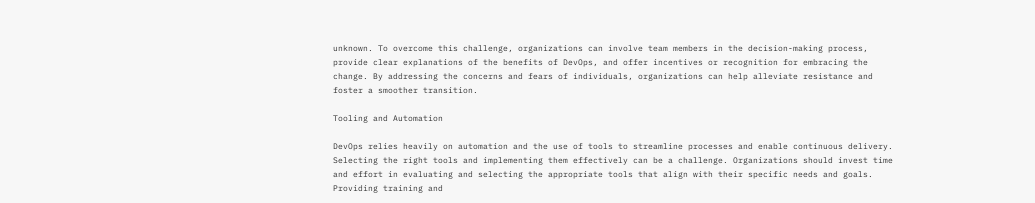unknown. To overcome this challenge, organizations can involve team members in the decision-making process, provide clear explanations of the benefits of DevOps, and offer incentives or recognition for embracing the change. By addressing the concerns and fears of individuals, organizations can help alleviate resistance and foster a smoother transition.

Tooling and Automation

DevOps relies heavily on automation and the use of tools to streamline processes and enable continuous delivery. Selecting the right tools and implementing them effectively can be a challenge. Organizations should invest time and effort in evaluating and selecting the appropriate tools that align with their specific needs and goals. Providing training and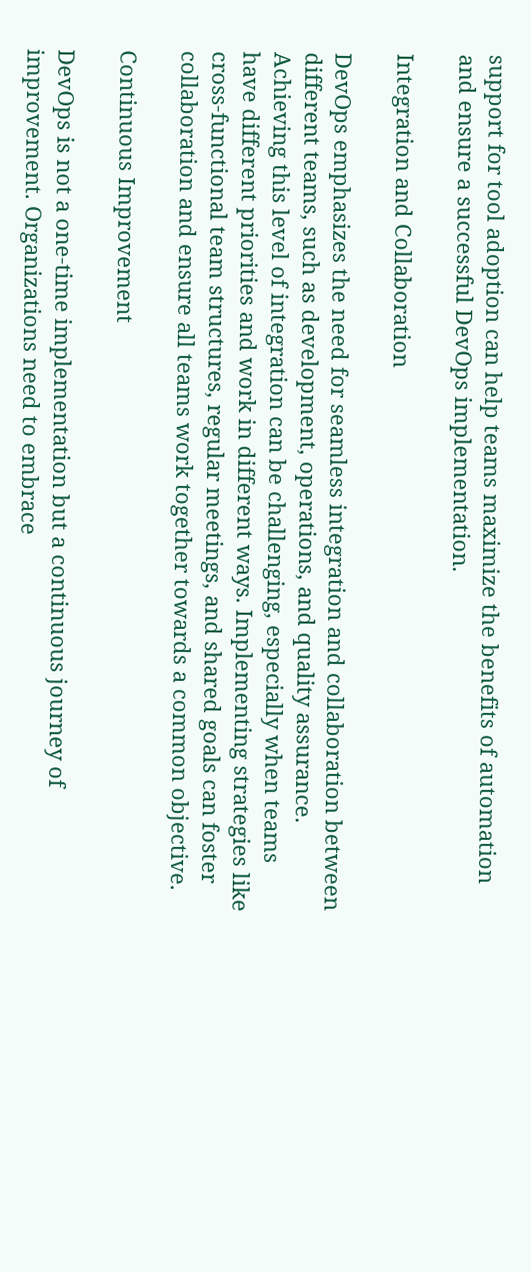support for tool adoption can help teams maximize the benefits of automation and ensure a successful DevOps implementation.

Integration and Collaboration

DevOps emphasizes the need for seamless integration and collaboration between different teams, such as development, operations, and quality assurance. Achieving this level of integration can be challenging, especially when teams have different priorities and work in different ways. Implementing strategies like cross-functional team structures, regular meetings, and shared goals can foster collaboration and ensure all teams work together towards a common objective.

Continuous Improvement

DevOps is not a one-time implementation but a continuous journey of improvement. Organizations need to embrace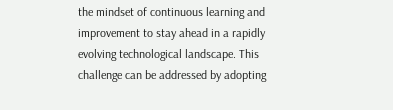the mindset of continuous learning and improvement to stay ahead in a rapidly evolving technological landscape. This challenge can be addressed by adopting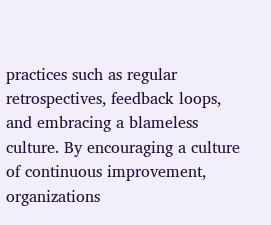practices such as regular retrospectives, feedback loops, and embracing a blameless culture. By encouraging a culture of continuous improvement, organizations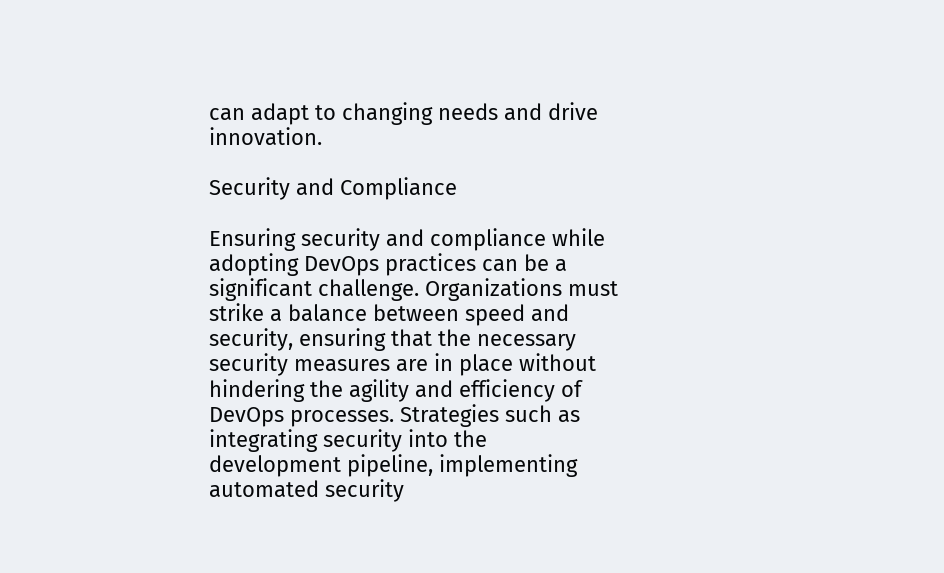can adapt to changing needs and drive innovation.

Security and Compliance

Ensuring security and compliance while adopting DevOps practices can be a significant challenge. Organizations must strike a balance between speed and security, ensuring that the necessary security measures are in place without hindering the agility and efficiency of DevOps processes. Strategies such as integrating security into the development pipeline, implementing automated security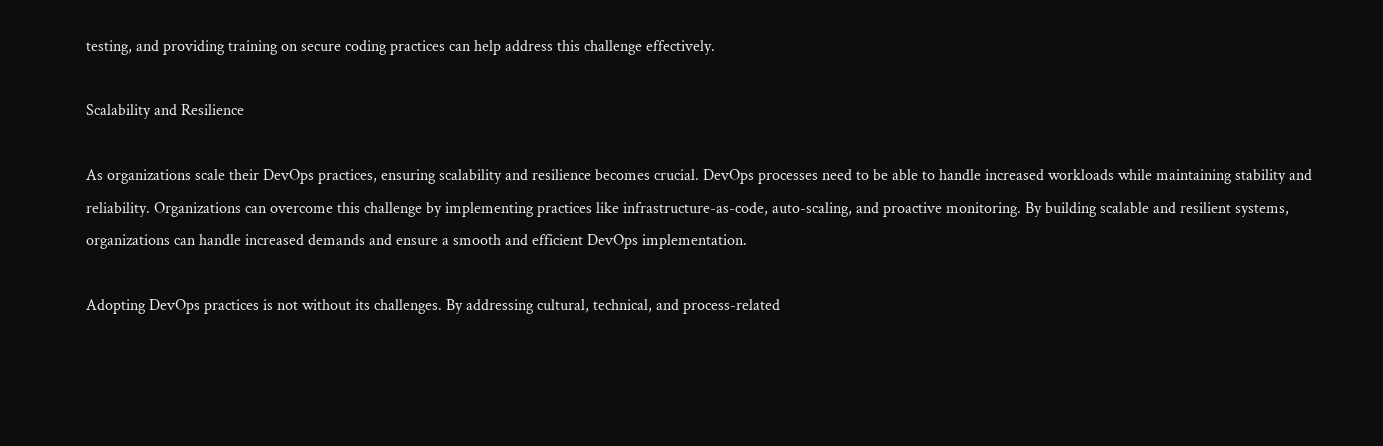testing, and providing training on secure coding practices can help address this challenge effectively.

Scalability and Resilience

As organizations scale their DevOps practices, ensuring scalability and resilience becomes crucial. DevOps processes need to be able to handle increased workloads while maintaining stability and reliability. Organizations can overcome this challenge by implementing practices like infrastructure-as-code, auto-scaling, and proactive monitoring. By building scalable and resilient systems, organizations can handle increased demands and ensure a smooth and efficient DevOps implementation.

Adopting DevOps practices is not without its challenges. By addressing cultural, technical, and process-related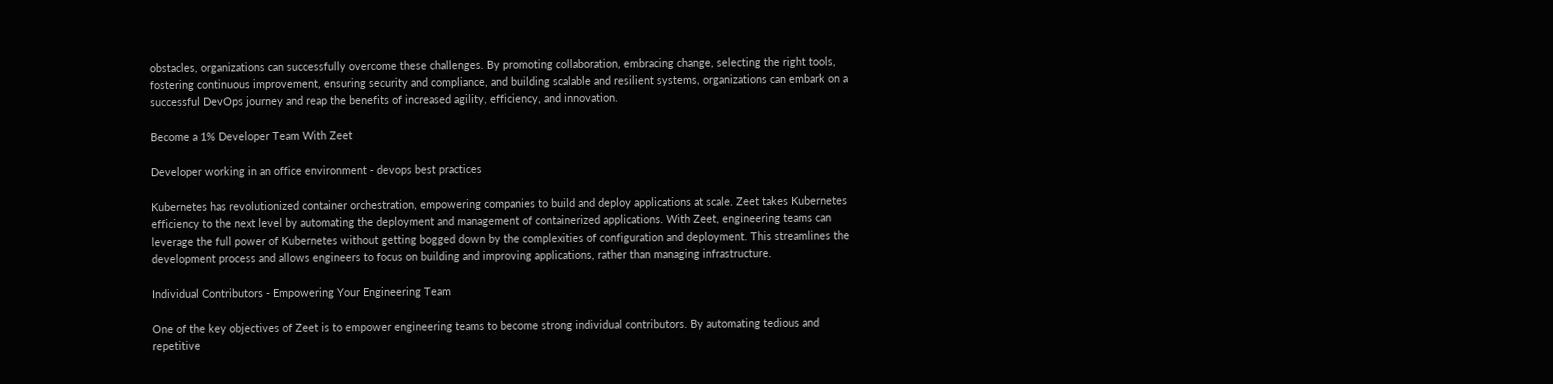obstacles, organizations can successfully overcome these challenges. By promoting collaboration, embracing change, selecting the right tools, fostering continuous improvement, ensuring security and compliance, and building scalable and resilient systems, organizations can embark on a successful DevOps journey and reap the benefits of increased agility, efficiency, and innovation.

Become a 1% Developer Team With Zeet

Developer working in an office environment - devops best practices

Kubernetes has revolutionized container orchestration, empowering companies to build and deploy applications at scale. Zeet takes Kubernetes efficiency to the next level by automating the deployment and management of containerized applications. With Zeet, engineering teams can leverage the full power of Kubernetes without getting bogged down by the complexities of configuration and deployment. This streamlines the development process and allows engineers to focus on building and improving applications, rather than managing infrastructure.

Individual Contributors - Empowering Your Engineering Team

One of the key objectives of Zeet is to empower engineering teams to become strong individual contributors. By automating tedious and repetitive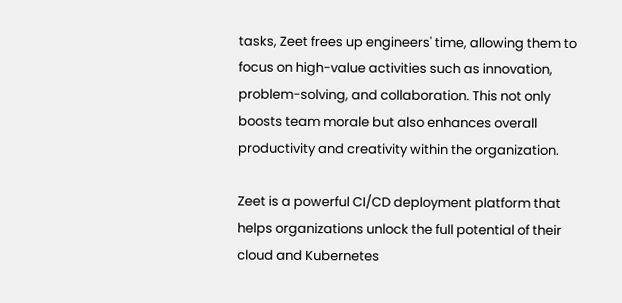tasks, Zeet frees up engineers' time, allowing them to focus on high-value activities such as innovation, problem-solving, and collaboration. This not only boosts team morale but also enhances overall productivity and creativity within the organization.

Zeet is a powerful CI/CD deployment platform that helps organizations unlock the full potential of their cloud and Kubernetes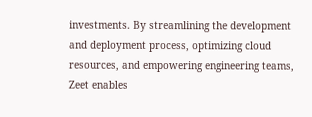investments. By streamlining the development and deployment process, optimizing cloud resources, and empowering engineering teams, Zeet enables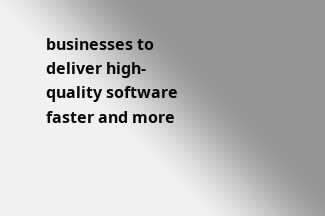businesses to deliver high-quality software faster and more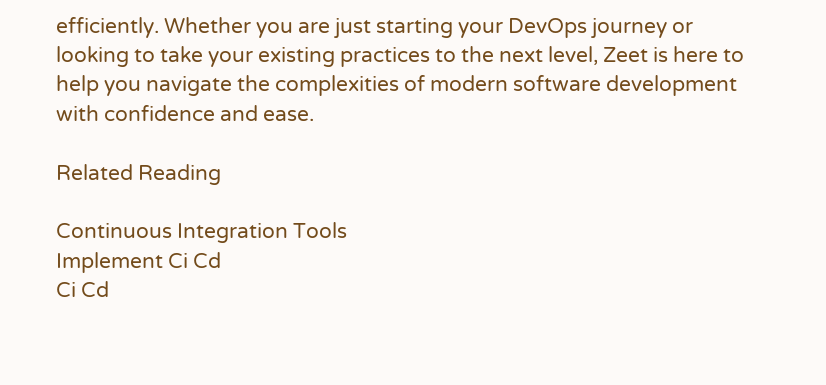efficiently. Whether you are just starting your DevOps journey or looking to take your existing practices to the next level, Zeet is here to help you navigate the complexities of modern software development with confidence and ease.

Related Reading

Continuous Integration Tools
Implement Ci Cd
Ci Cd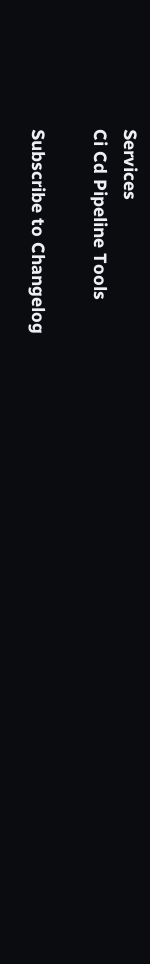Services
Ci Cd Pipeline Tools

Subscribe to Changelog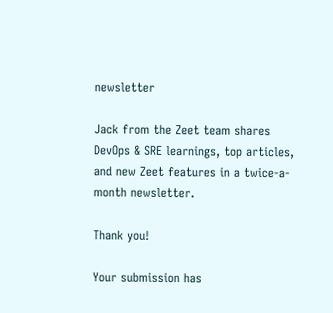newsletter

Jack from the Zeet team shares DevOps & SRE learnings, top articles, and new Zeet features in a twice-a-month newsletter.

Thank you!

Your submission has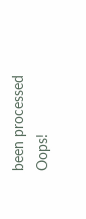been processed
Oops!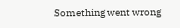Something went wrong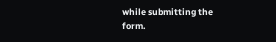while submitting the form.